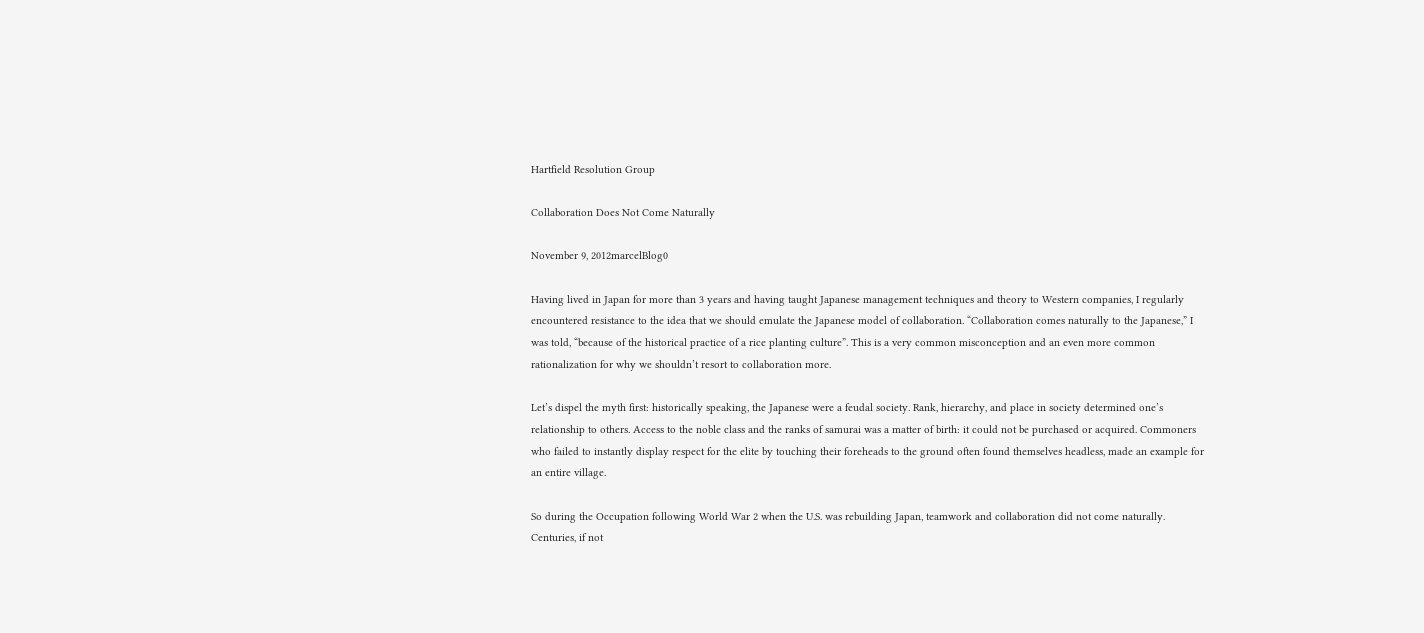Hartfield Resolution Group

Collaboration Does Not Come Naturally

November 9, 2012marcelBlog0

Having lived in Japan for more than 3 years and having taught Japanese management techniques and theory to Western companies, I regularly encountered resistance to the idea that we should emulate the Japanese model of collaboration. “Collaboration comes naturally to the Japanese,” I was told, “because of the historical practice of a rice planting culture”. This is a very common misconception and an even more common rationalization for why we shouldn’t resort to collaboration more.

Let’s dispel the myth first: historically speaking, the Japanese were a feudal society. Rank, hierarchy, and place in society determined one’s relationship to others. Access to the noble class and the ranks of samurai was a matter of birth: it could not be purchased or acquired. Commoners who failed to instantly display respect for the elite by touching their foreheads to the ground often found themselves headless, made an example for an entire village.

So during the Occupation following World War 2 when the U.S. was rebuilding Japan, teamwork and collaboration did not come naturally. Centuries, if not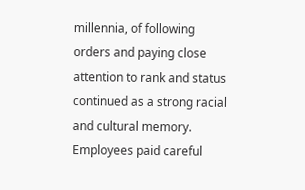millennia, of following orders and paying close attention to rank and status continued as a strong racial and cultural memory. Employees paid careful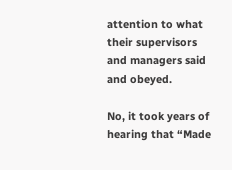attention to what their supervisors and managers said and obeyed.

No, it took years of hearing that “Made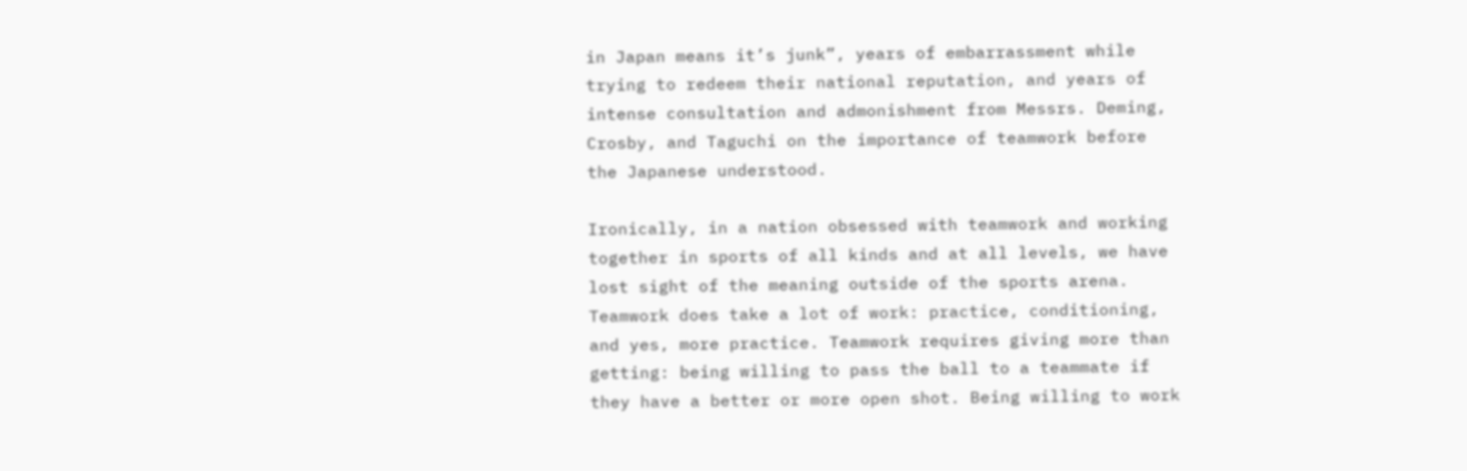in Japan means it’s junk”, years of embarrassment while trying to redeem their national reputation, and years of intense consultation and admonishment from Messrs. Deming, Crosby, and Taguchi on the importance of teamwork before the Japanese understood.

Ironically, in a nation obsessed with teamwork and working together in sports of all kinds and at all levels, we have lost sight of the meaning outside of the sports arena. Teamwork does take a lot of work: practice, conditioning, and yes, more practice. Teamwork requires giving more than getting: being willing to pass the ball to a teammate if they have a better or more open shot. Being willing to work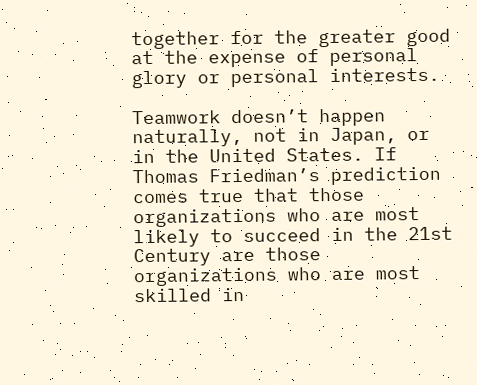together for the greater good at the expense of personal glory or personal interests.

Teamwork doesn’t happen naturally, not in Japan, or in the United States. If Thomas Friedman’s prediction comes true that those organizations who are most likely to succeed in the 21st Century are those organizations who are most skilled in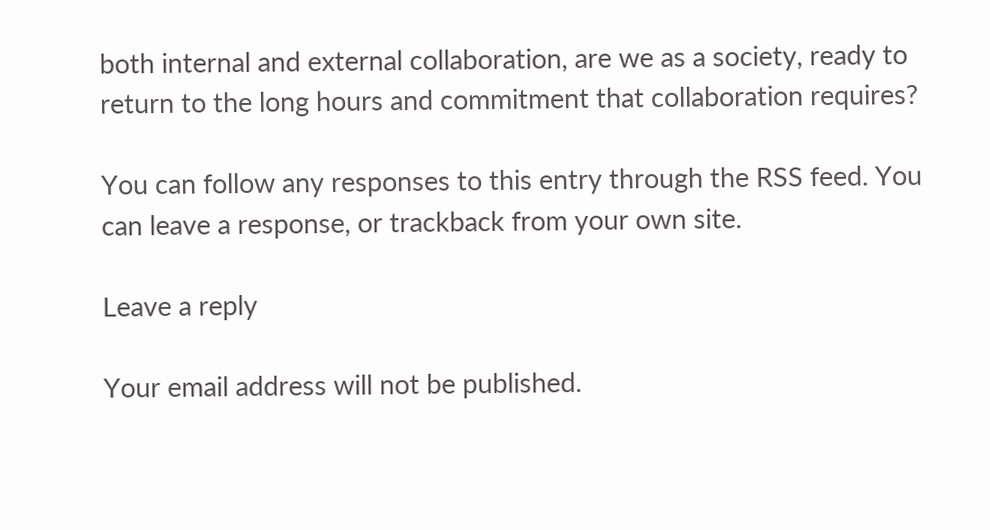both internal and external collaboration, are we as a society, ready to return to the long hours and commitment that collaboration requires?

You can follow any responses to this entry through the RSS feed. You can leave a response, or trackback from your own site.

Leave a reply

Your email address will not be published.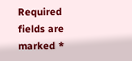Required fields are marked *